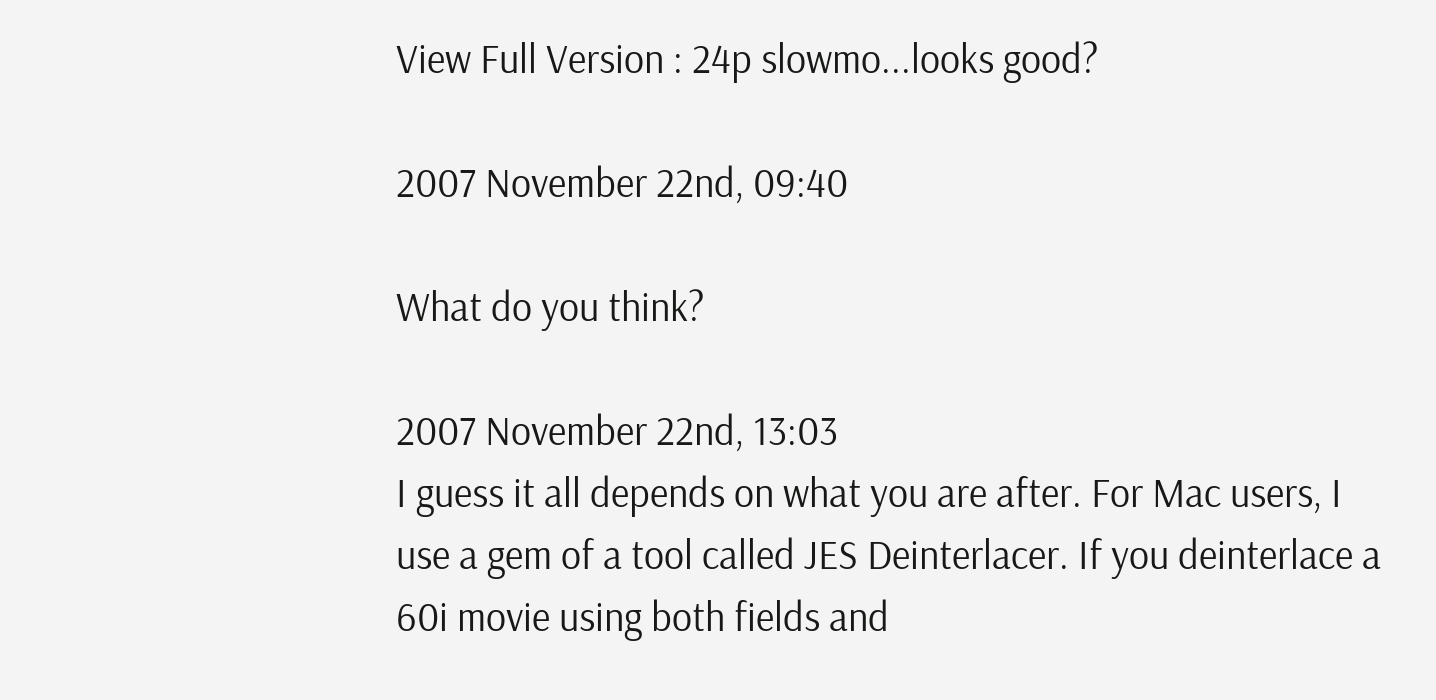View Full Version : 24p slowmo...looks good?

2007 November 22nd, 09:40

What do you think?

2007 November 22nd, 13:03
I guess it all depends on what you are after. For Mac users, I use a gem of a tool called JES Deinterlacer. If you deinterlace a 60i movie using both fields and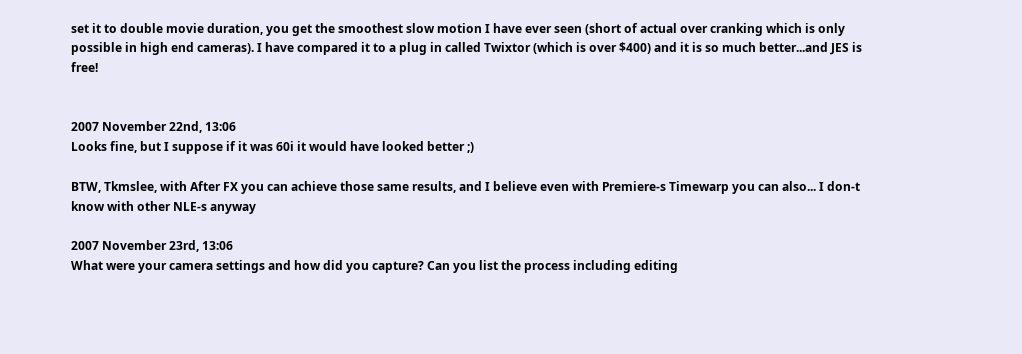set it to double movie duration, you get the smoothest slow motion I have ever seen (short of actual over cranking which is only possible in high end cameras). I have compared it to a plug in called Twixtor (which is over $400) and it is so much better...and JES is free!


2007 November 22nd, 13:06
Looks fine, but I suppose if it was 60i it would have looked better ;)

BTW, Tkmslee, with After FX you can achieve those same results, and I believe even with Premiere-s Timewarp you can also... I don-t know with other NLE-s anyway

2007 November 23rd, 13:06
What were your camera settings and how did you capture? Can you list the process including editing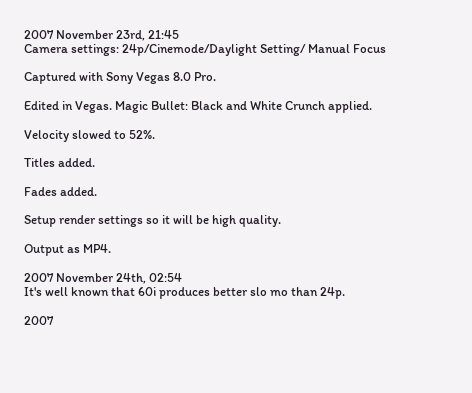2007 November 23rd, 21:45
Camera settings: 24p/Cinemode/Daylight Setting/ Manual Focus

Captured with Sony Vegas 8.0 Pro.

Edited in Vegas. Magic Bullet: Black and White Crunch applied.

Velocity slowed to 52%.

Titles added.

Fades added.

Setup render settings so it will be high quality.

Output as MP4.

2007 November 24th, 02:54
It's well known that 60i produces better slo mo than 24p.

2007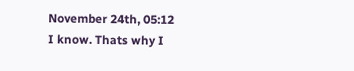November 24th, 05:12
I know. Thats why I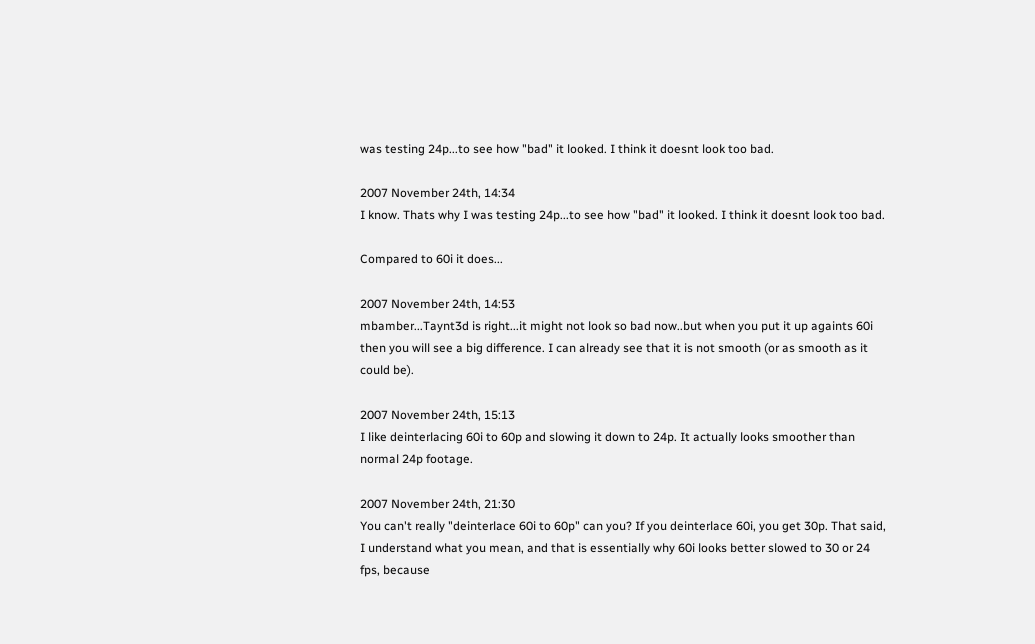was testing 24p...to see how "bad" it looked. I think it doesnt look too bad.

2007 November 24th, 14:34
I know. Thats why I was testing 24p...to see how "bad" it looked. I think it doesnt look too bad.

Compared to 60i it does...

2007 November 24th, 14:53
mbamber...Taynt3d is right...it might not look so bad now..but when you put it up againts 60i then you will see a big difference. I can already see that it is not smooth (or as smooth as it could be).

2007 November 24th, 15:13
I like deinterlacing 60i to 60p and slowing it down to 24p. It actually looks smoother than normal 24p footage.

2007 November 24th, 21:30
You can't really "deinterlace 60i to 60p" can you? If you deinterlace 60i, you get 30p. That said, I understand what you mean, and that is essentially why 60i looks better slowed to 30 or 24 fps, because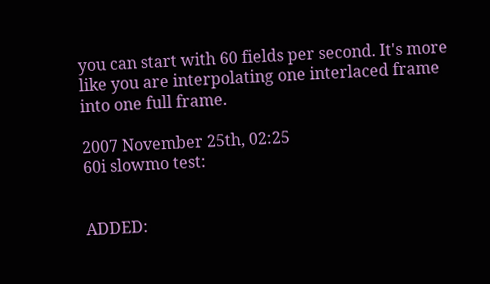you can start with 60 fields per second. It's more like you are interpolating one interlaced frame into one full frame.

2007 November 25th, 02:25
60i slowmo test:


ADDED: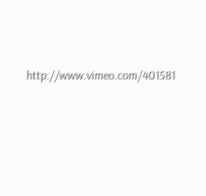http://www.vimeo.com/401581